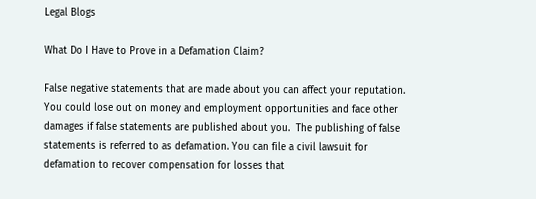Legal Blogs

What Do I Have to Prove in a Defamation Claim?

False negative statements that are made about you can affect your reputation. You could lose out on money and employment opportunities and face other damages if false statements are published about you.  The publishing of false statements is referred to as defamation. You can file a civil lawsuit for defamation to recover compensation for losses that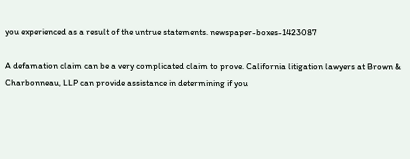you experienced as a result of the untrue statements. newspaper-boxes-1423087

A defamation claim can be a very complicated claim to prove. California litigation lawyers at Brown & Charbonneau, LLP can provide assistance in determining if you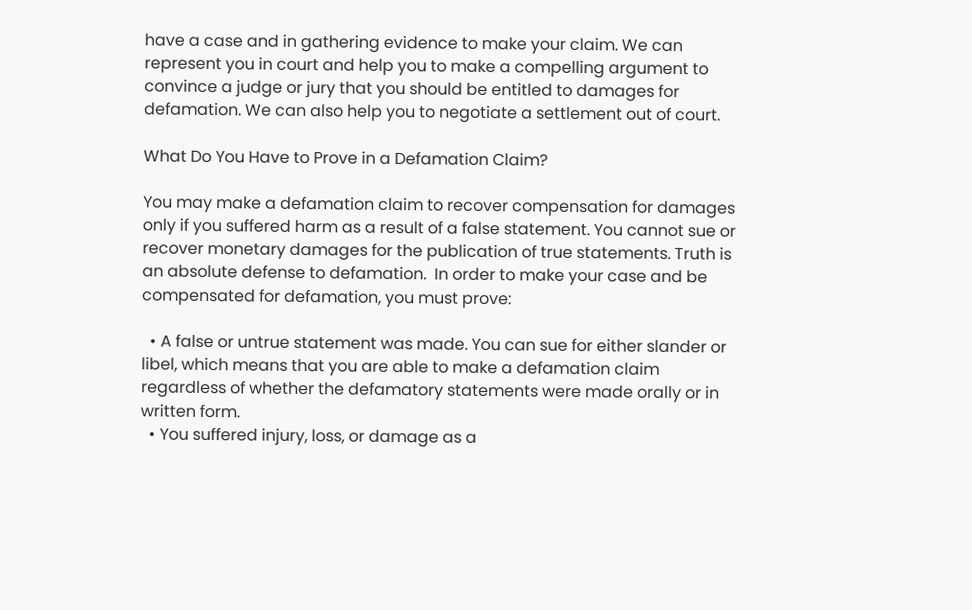have a case and in gathering evidence to make your claim. We can represent you in court and help you to make a compelling argument to convince a judge or jury that you should be entitled to damages for defamation. We can also help you to negotiate a settlement out of court.

What Do You Have to Prove in a Defamation Claim?

You may make a defamation claim to recover compensation for damages only if you suffered harm as a result of a false statement. You cannot sue or recover monetary damages for the publication of true statements. Truth is an absolute defense to defamation.  In order to make your case and be compensated for defamation, you must prove:

  • A false or untrue statement was made. You can sue for either slander or libel, which means that you are able to make a defamation claim regardless of whether the defamatory statements were made orally or in written form.
  • You suffered injury, loss, or damage as a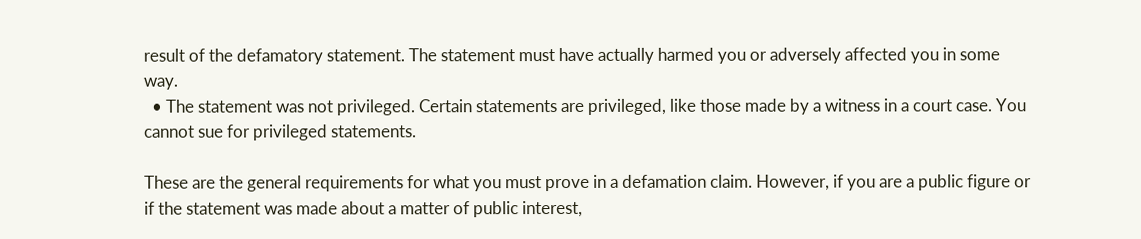result of the defamatory statement. The statement must have actually harmed you or adversely affected you in some way.
  • The statement was not privileged. Certain statements are privileged, like those made by a witness in a court case. You cannot sue for privileged statements.

These are the general requirements for what you must prove in a defamation claim. However, if you are a public figure or if the statement was made about a matter of public interest,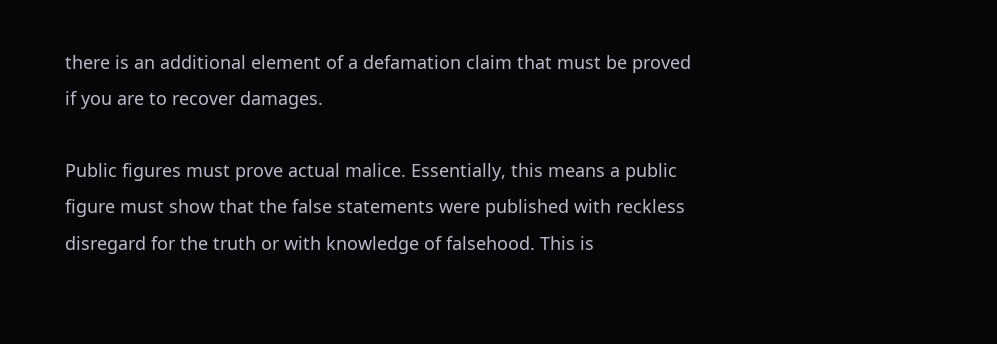there is an additional element of a defamation claim that must be proved if you are to recover damages.

Public figures must prove actual malice. Essentially, this means a public figure must show that the false statements were published with reckless disregard for the truth or with knowledge of falsehood. This is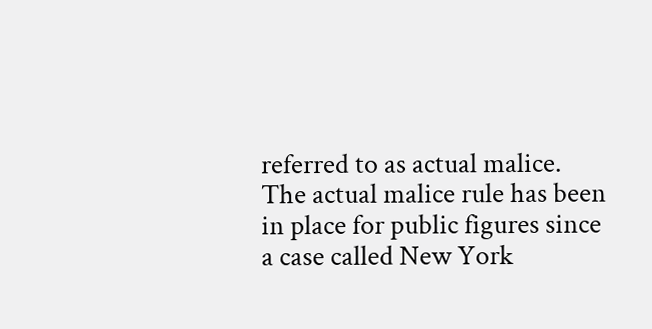referred to as actual malice. The actual malice rule has been in place for public figures since a case called New York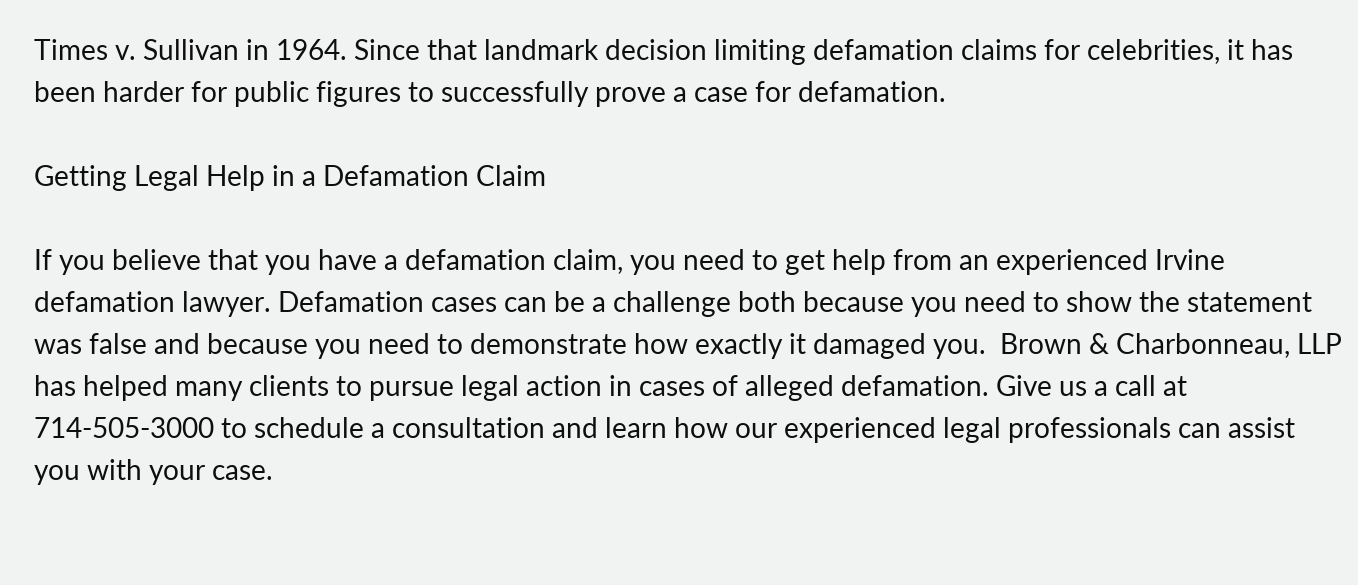Times v. Sullivan in 1964. Since that landmark decision limiting defamation claims for celebrities, it has been harder for public figures to successfully prove a case for defamation.

Getting Legal Help in a Defamation Claim

If you believe that you have a defamation claim, you need to get help from an experienced Irvine defamation lawyer. Defamation cases can be a challenge both because you need to show the statement was false and because you need to demonstrate how exactly it damaged you.  Brown & Charbonneau, LLP has helped many clients to pursue legal action in cases of alleged defamation. Give us a call at 714-505-3000 to schedule a consultation and learn how our experienced legal professionals can assist you with your case.